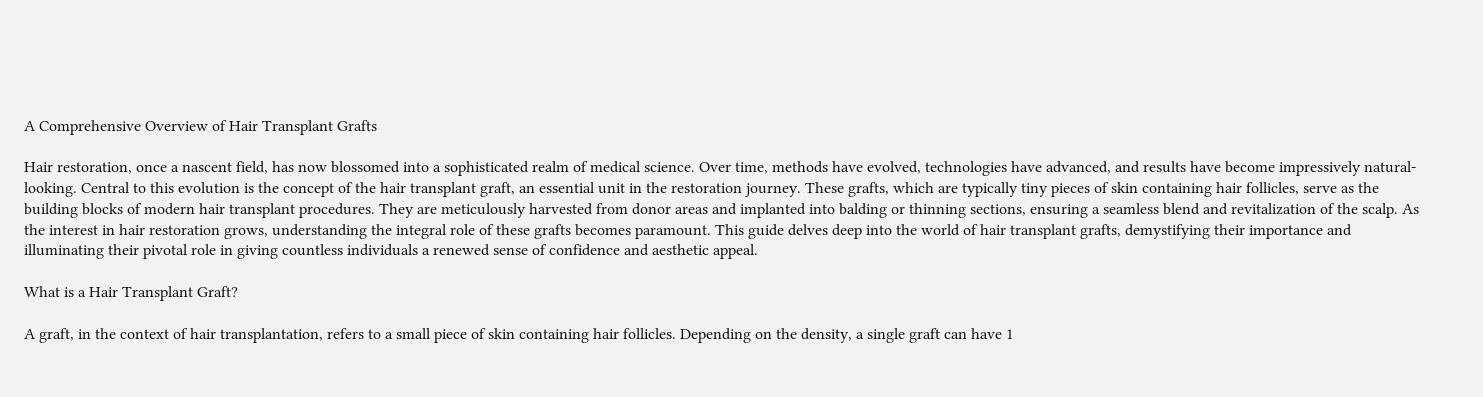A Comprehensive Overview of Hair Transplant Grafts

Hair restoration, once a nascent field, has now blossomed into a sophisticated realm of medical science. Over time, methods have evolved, technologies have advanced, and results have become impressively natural-looking. Central to this evolution is the concept of the hair transplant graft, an essential unit in the restoration journey. These grafts, which are typically tiny pieces of skin containing hair follicles, serve as the building blocks of modern hair transplant procedures. They are meticulously harvested from donor areas and implanted into balding or thinning sections, ensuring a seamless blend and revitalization of the scalp. As the interest in hair restoration grows, understanding the integral role of these grafts becomes paramount. This guide delves deep into the world of hair transplant grafts, demystifying their importance and illuminating their pivotal role in giving countless individuals a renewed sense of confidence and aesthetic appeal.

What is a Hair Transplant Graft?

A graft, in the context of hair transplantation, refers to a small piece of skin containing hair follicles. Depending on the density, a single graft can have 1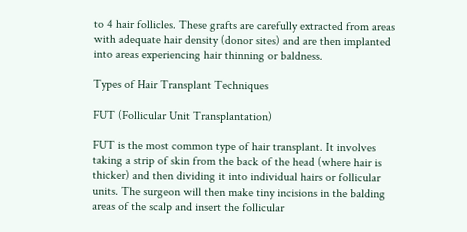to 4 hair follicles. These grafts are carefully extracted from areas with adequate hair density (donor sites) and are then implanted into areas experiencing hair thinning or baldness.

Types of Hair Transplant Techniques

FUT (Follicular Unit Transplantation)

FUT is the most common type of hair transplant. It involves taking a strip of skin from the back of the head (where hair is thicker) and then dividing it into individual hairs or follicular units. The surgeon will then make tiny incisions in the balding areas of the scalp and insert the follicular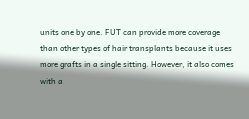units one by one. FUT can provide more coverage than other types of hair transplants because it uses more grafts in a single sitting. However, it also comes with a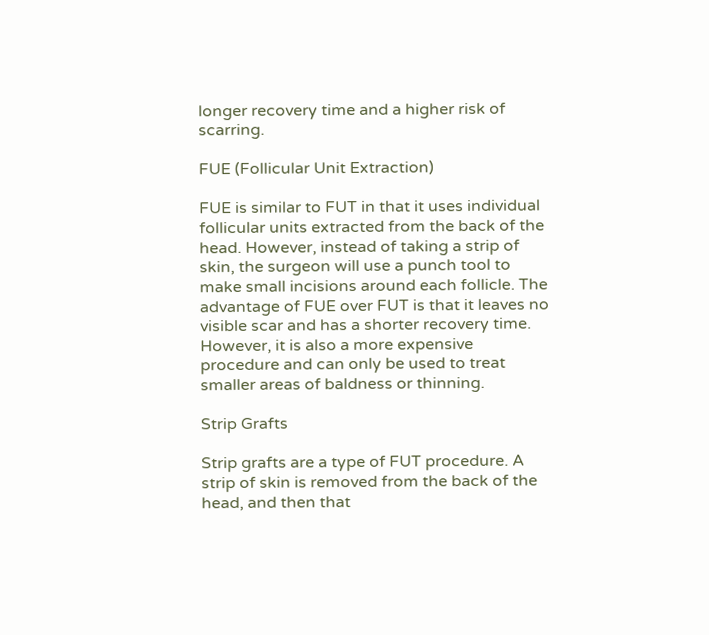longer recovery time and a higher risk of scarring.

FUE (Follicular Unit Extraction)

FUE is similar to FUT in that it uses individual follicular units extracted from the back of the head. However, instead of taking a strip of skin, the surgeon will use a punch tool to make small incisions around each follicle. The advantage of FUE over FUT is that it leaves no visible scar and has a shorter recovery time. However, it is also a more expensive procedure and can only be used to treat smaller areas of baldness or thinning.

Strip Grafts

Strip grafts are a type of FUT procedure. A strip of skin is removed from the back of the head, and then that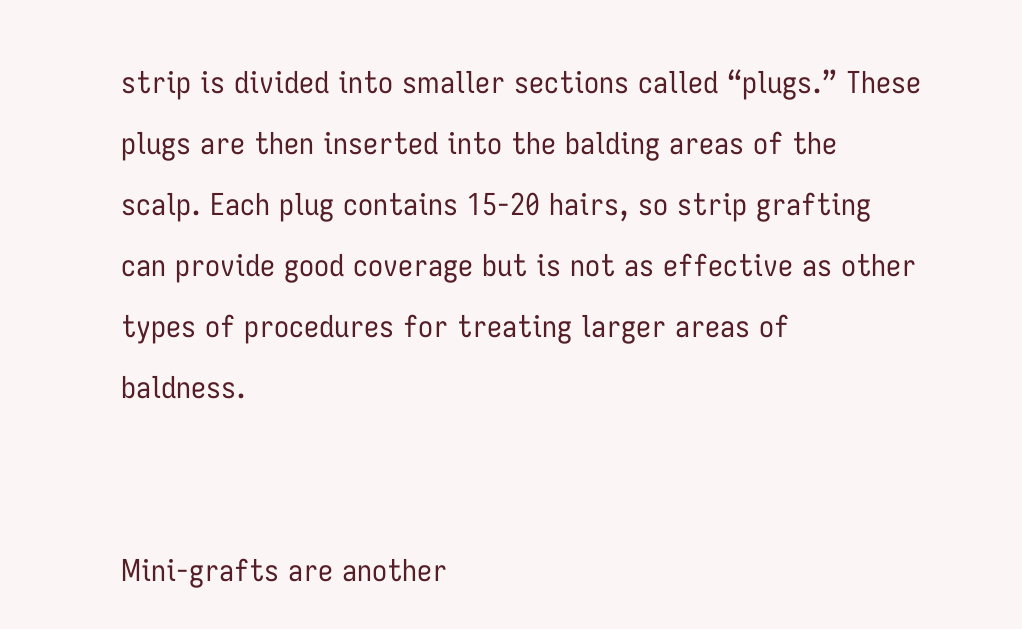strip is divided into smaller sections called “plugs.” These plugs are then inserted into the balding areas of the scalp. Each plug contains 15-20 hairs, so strip grafting can provide good coverage but is not as effective as other types of procedures for treating larger areas of baldness.


Mini-grafts are another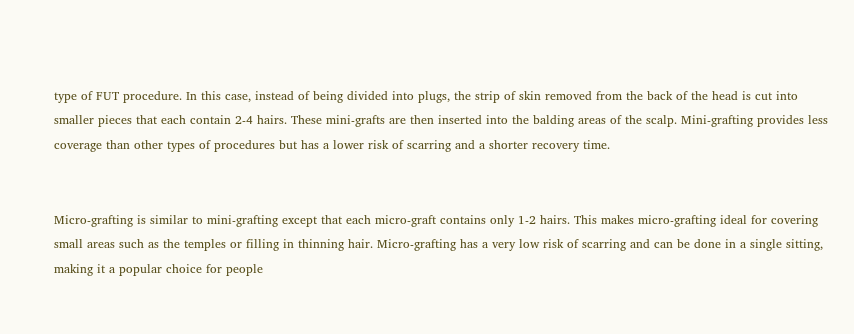type of FUT procedure. In this case, instead of being divided into plugs, the strip of skin removed from the back of the head is cut into smaller pieces that each contain 2-4 hairs. These mini-grafts are then inserted into the balding areas of the scalp. Mini-grafting provides less coverage than other types of procedures but has a lower risk of scarring and a shorter recovery time.


Micro-grafting is similar to mini-grafting except that each micro-graft contains only 1-2 hairs. This makes micro-grafting ideal for covering small areas such as the temples or filling in thinning hair. Micro-grafting has a very low risk of scarring and can be done in a single sitting, making it a popular choice for people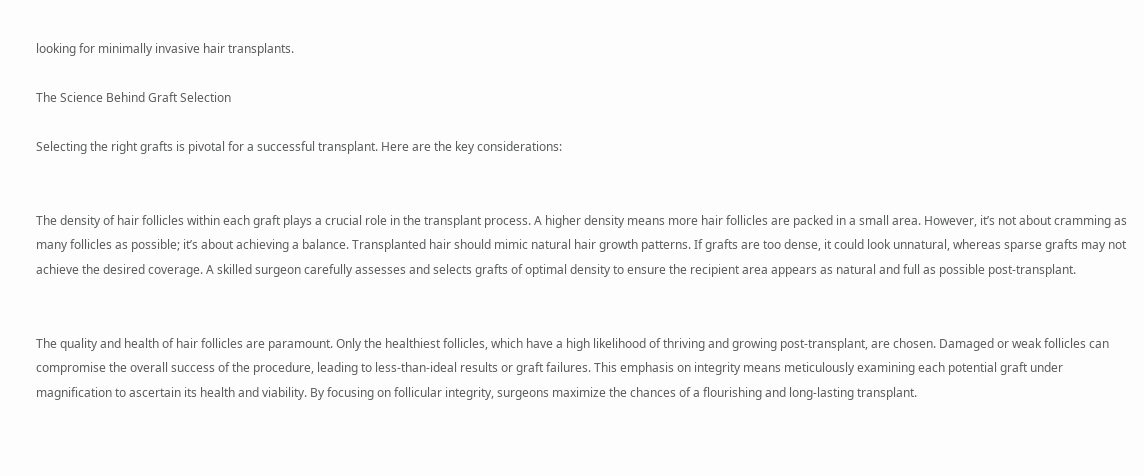looking for minimally invasive hair transplants.

The Science Behind Graft Selection

Selecting the right grafts is pivotal for a successful transplant. Here are the key considerations:


The density of hair follicles within each graft plays a crucial role in the transplant process. A higher density means more hair follicles are packed in a small area. However, it’s not about cramming as many follicles as possible; it’s about achieving a balance. Transplanted hair should mimic natural hair growth patterns. If grafts are too dense, it could look unnatural, whereas sparse grafts may not achieve the desired coverage. A skilled surgeon carefully assesses and selects grafts of optimal density to ensure the recipient area appears as natural and full as possible post-transplant.


The quality and health of hair follicles are paramount. Only the healthiest follicles, which have a high likelihood of thriving and growing post-transplant, are chosen. Damaged or weak follicles can compromise the overall success of the procedure, leading to less-than-ideal results or graft failures. This emphasis on integrity means meticulously examining each potential graft under magnification to ascertain its health and viability. By focusing on follicular integrity, surgeons maximize the chances of a flourishing and long-lasting transplant.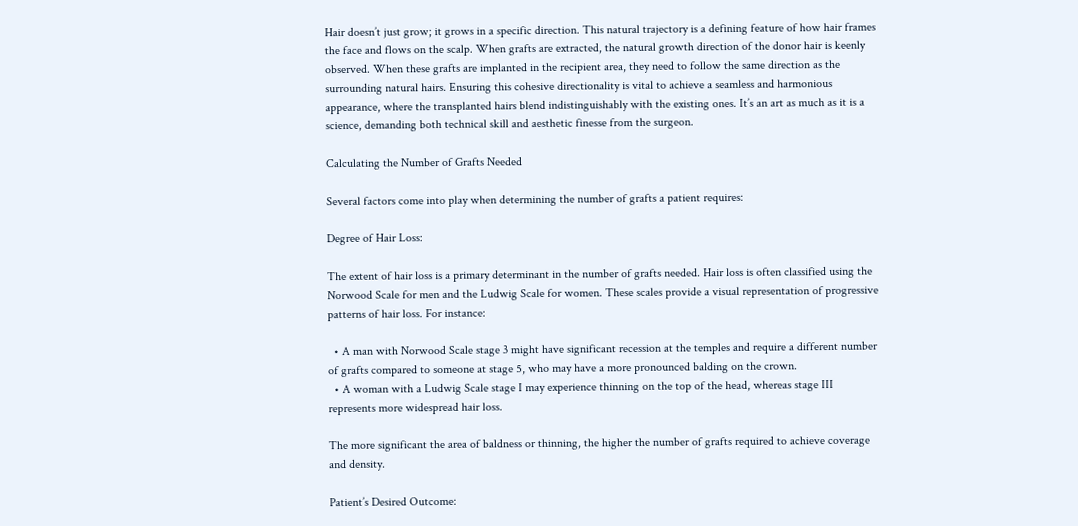Hair doesn’t just grow; it grows in a specific direction. This natural trajectory is a defining feature of how hair frames the face and flows on the scalp. When grafts are extracted, the natural growth direction of the donor hair is keenly observed. When these grafts are implanted in the recipient area, they need to follow the same direction as the surrounding natural hairs. Ensuring this cohesive directionality is vital to achieve a seamless and harmonious appearance, where the transplanted hairs blend indistinguishably with the existing ones. It’s an art as much as it is a science, demanding both technical skill and aesthetic finesse from the surgeon.

Calculating the Number of Grafts Needed

Several factors come into play when determining the number of grafts a patient requires:

Degree of Hair Loss:

The extent of hair loss is a primary determinant in the number of grafts needed. Hair loss is often classified using the Norwood Scale for men and the Ludwig Scale for women. These scales provide a visual representation of progressive patterns of hair loss. For instance:

  • A man with Norwood Scale stage 3 might have significant recession at the temples and require a different number of grafts compared to someone at stage 5, who may have a more pronounced balding on the crown.
  • A woman with a Ludwig Scale stage I may experience thinning on the top of the head, whereas stage III represents more widespread hair loss.

The more significant the area of baldness or thinning, the higher the number of grafts required to achieve coverage and density.

Patient’s Desired Outcome: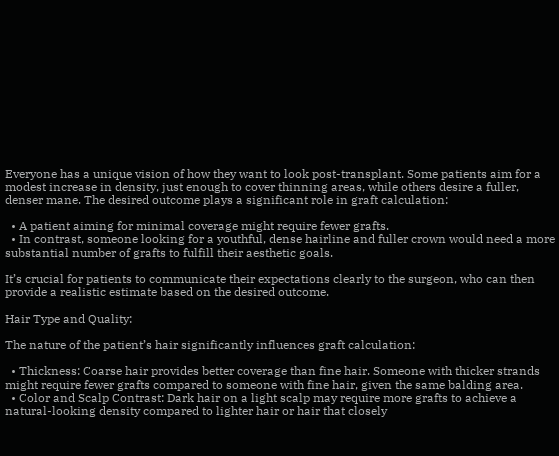Everyone has a unique vision of how they want to look post-transplant. Some patients aim for a modest increase in density, just enough to cover thinning areas, while others desire a fuller, denser mane. The desired outcome plays a significant role in graft calculation:

  • A patient aiming for minimal coverage might require fewer grafts.
  • In contrast, someone looking for a youthful, dense hairline and fuller crown would need a more substantial number of grafts to fulfill their aesthetic goals.

It’s crucial for patients to communicate their expectations clearly to the surgeon, who can then provide a realistic estimate based on the desired outcome.

Hair Type and Quality:

The nature of the patient’s hair significantly influences graft calculation:

  • Thickness: Coarse hair provides better coverage than fine hair. Someone with thicker strands might require fewer grafts compared to someone with fine hair, given the same balding area.
  • Color and Scalp Contrast: Dark hair on a light scalp may require more grafts to achieve a natural-looking density compared to lighter hair or hair that closely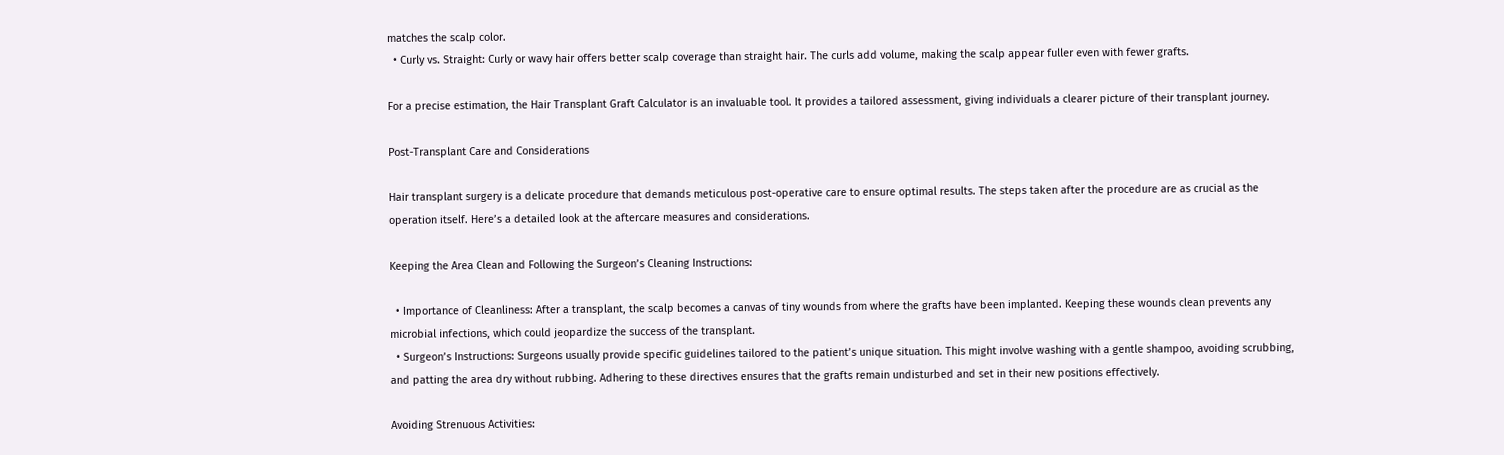matches the scalp color.
  • Curly vs. Straight: Curly or wavy hair offers better scalp coverage than straight hair. The curls add volume, making the scalp appear fuller even with fewer grafts.

For a precise estimation, the Hair Transplant Graft Calculator is an invaluable tool. It provides a tailored assessment, giving individuals a clearer picture of their transplant journey.

Post-Transplant Care and Considerations

Hair transplant surgery is a delicate procedure that demands meticulous post-operative care to ensure optimal results. The steps taken after the procedure are as crucial as the operation itself. Here’s a detailed look at the aftercare measures and considerations.

Keeping the Area Clean and Following the Surgeon’s Cleaning Instructions:

  • Importance of Cleanliness: After a transplant, the scalp becomes a canvas of tiny wounds from where the grafts have been implanted. Keeping these wounds clean prevents any microbial infections, which could jeopardize the success of the transplant.
  • Surgeon’s Instructions: Surgeons usually provide specific guidelines tailored to the patient’s unique situation. This might involve washing with a gentle shampoo, avoiding scrubbing, and patting the area dry without rubbing. Adhering to these directives ensures that the grafts remain undisturbed and set in their new positions effectively.

Avoiding Strenuous Activities: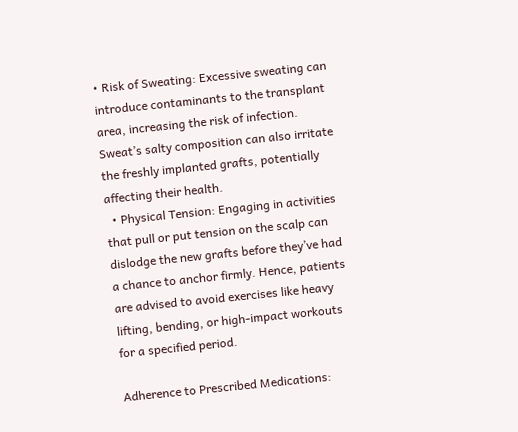• Risk of Sweating: Excessive sweating can introduce contaminants to the transplant area, increasing the risk of infection. Sweat’s salty composition can also irritate the freshly implanted grafts, potentially affecting their health.
  • Physical Tension: Engaging in activities that pull or put tension on the scalp can dislodge the new grafts before they’ve had a chance to anchor firmly. Hence, patients are advised to avoid exercises like heavy lifting, bending, or high-impact workouts for a specified period.

Adherence to Prescribed Medications: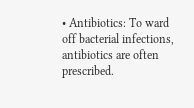• Antibiotics: To ward off bacterial infections, antibiotics are often prescribed.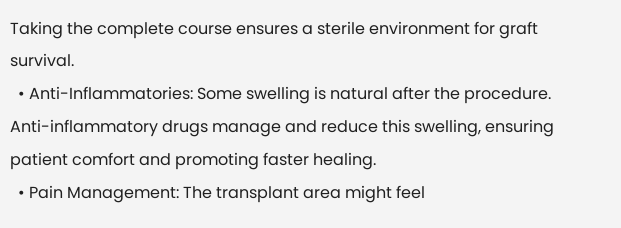Taking the complete course ensures a sterile environment for graft survival.
  • Anti-Inflammatories: Some swelling is natural after the procedure. Anti-inflammatory drugs manage and reduce this swelling, ensuring patient comfort and promoting faster healing.
  • Pain Management: The transplant area might feel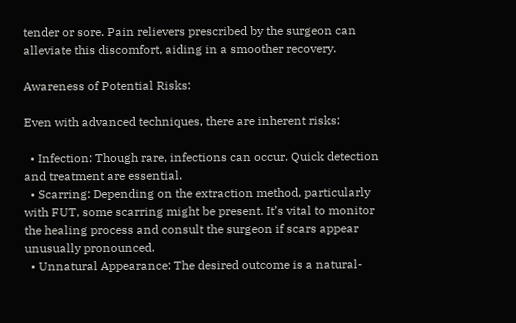tender or sore. Pain relievers prescribed by the surgeon can alleviate this discomfort, aiding in a smoother recovery.

Awareness of Potential Risks:

Even with advanced techniques, there are inherent risks:

  • Infection: Though rare, infections can occur. Quick detection and treatment are essential.
  • Scarring: Depending on the extraction method, particularly with FUT, some scarring might be present. It’s vital to monitor the healing process and consult the surgeon if scars appear unusually pronounced.
  • Unnatural Appearance: The desired outcome is a natural-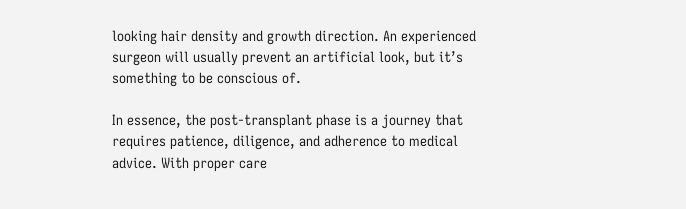looking hair density and growth direction. An experienced surgeon will usually prevent an artificial look, but it’s something to be conscious of.

In essence, the post-transplant phase is a journey that requires patience, diligence, and adherence to medical advice. With proper care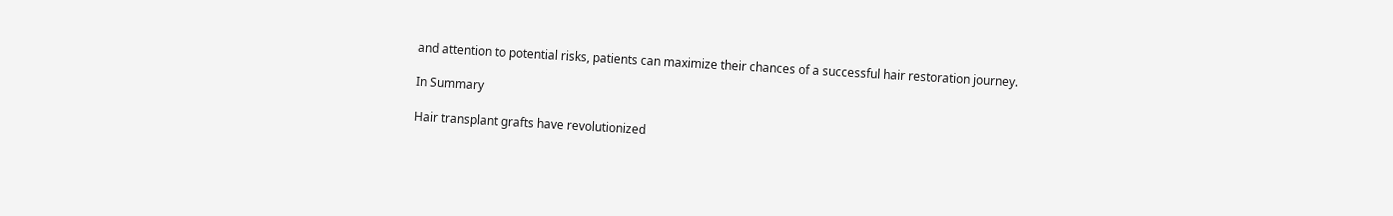and attention to potential risks, patients can maximize their chances of a successful hair restoration journey.

In Summary

Hair transplant grafts have revolutionized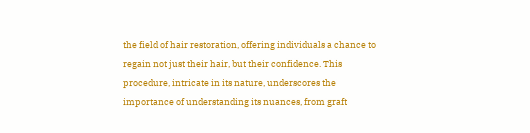the field of hair restoration, offering individuals a chance to regain not just their hair, but their confidence. This procedure, intricate in its nature, underscores the importance of understanding its nuances, from graft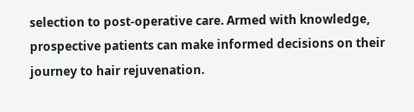selection to post-operative care. Armed with knowledge, prospective patients can make informed decisions on their journey to hair rejuvenation.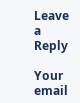Leave a Reply

Your email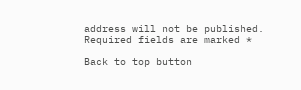address will not be published. Required fields are marked *

Back to top button